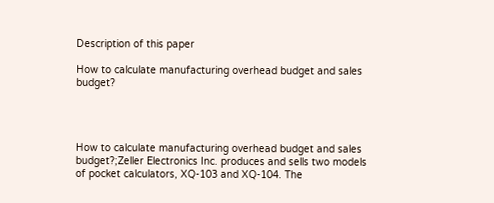Description of this paper

How to calculate manufacturing overhead budget and sales budget?




How to calculate manufacturing overhead budget and sales budget?;Zeller Electronics Inc. produces and sells two models of pocket calculators, XQ-103 and XQ-104. The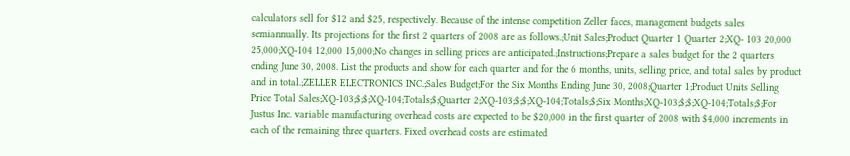calculators sell for $12 and $25, respectively. Because of the intense competition Zeller faces, management budgets sales semiannually. Its projections for the first 2 quarters of 2008 are as follows.;Unit Sales;Product Quarter 1 Quarter 2;XQ- 103 20,000 25,000;XQ-104 12,000 15,000;No changes in selling prices are anticipated.;Instructions;Prepare a sales budget for the 2 quarters ending June 30, 2008. List the products and show for each quarter and for the 6 months, units, selling price, and total sales by product and in total.;ZELLER ELECTRONICS INC.;Sales Budget;For the Six Months Ending June 30, 2008;Quarter 1;Product Units Selling Price Total Sales;XQ-103;$;$;XQ-104;Totals;$;Quarter 2;XQ-103;$;$;XQ-104;Totals;$;Six Months;XQ-103;$;$;XQ-104;Totals;$;For Justus Inc. variable manufacturing overhead costs are expected to be $20,000 in the first quarter of 2008 with $4,000 increments in each of the remaining three quarters. Fixed overhead costs are estimated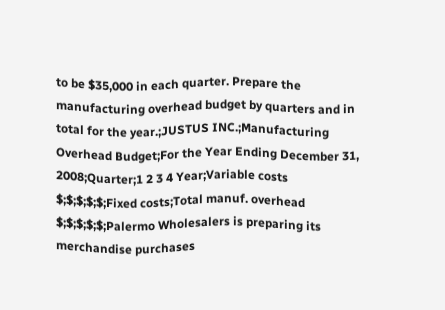to be $35,000 in each quarter. Prepare the manufacturing overhead budget by quarters and in total for the year.;JUSTUS INC.;Manufacturing Overhead Budget;For the Year Ending December 31, 2008;Quarter;1 2 3 4 Year;Variable costs $;$;$;$;$;Fixed costs;Total manuf. overhead $;$;$;$;$;Palermo Wholesalers is preparing its merchandise purchases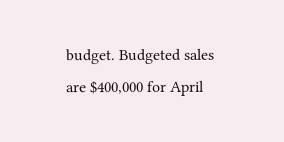budget. Budgeted sales are $400,000 for April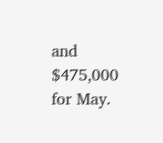and $475,000 for May.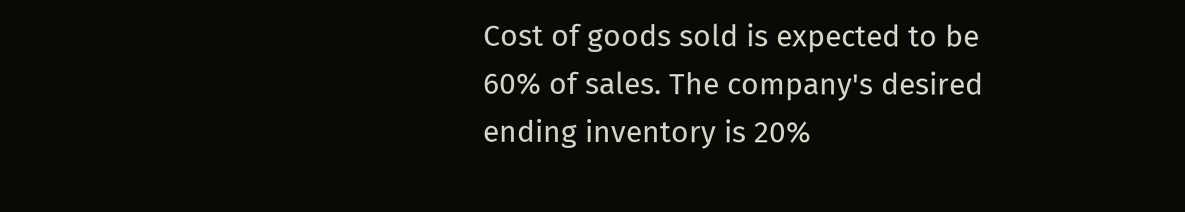Cost of goods sold is expected to be 60% of sales. The company's desired ending inventory is 20%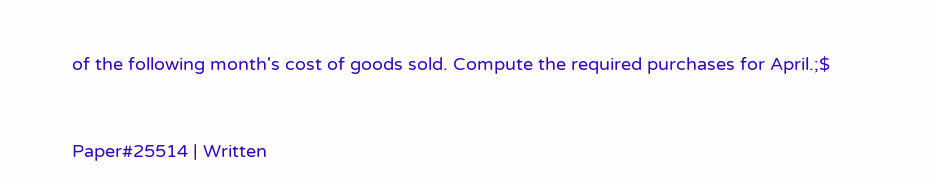of the following month's cost of goods sold. Compute the required purchases for April.;$


Paper#25514 | Written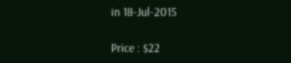in 18-Jul-2015

Price : $22